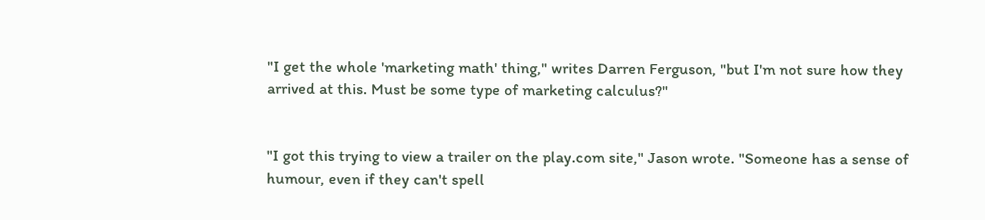"I get the whole 'marketing math' thing," writes Darren Ferguson, "but I'm not sure how they arrived at this. Must be some type of marketing calculus?"


"I got this trying to view a trailer on the play.com site," Jason wrote. "Someone has a sense of humour, even if they can't spell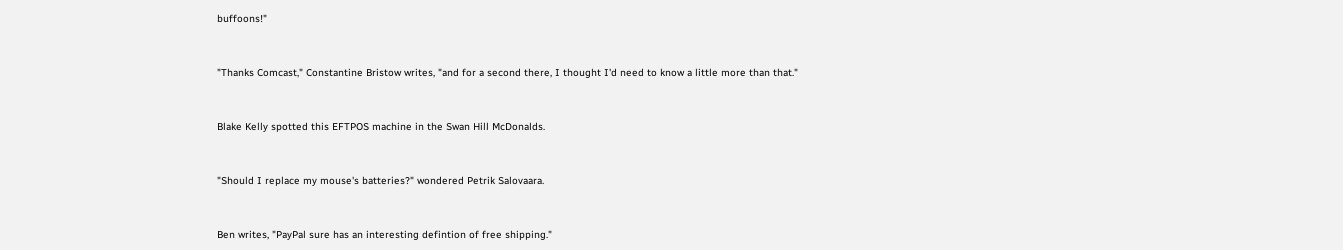buffoons!"


"Thanks Comcast," Constantine Bristow writes, "and for a second there, I thought I'd need to know a little more than that."


Blake Kelly spotted this EFTPOS machine in the Swan Hill McDonalds.


"Should I replace my mouse's batteries?" wondered Petrik Salovaara.


Ben writes, "PayPal sure has an interesting defintion of free shipping."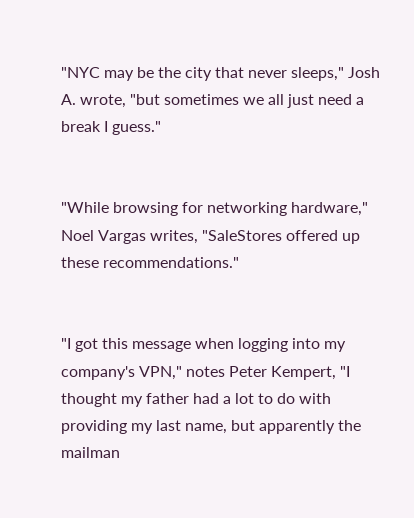"NYC may be the city that never sleeps," Josh A. wrote, "but sometimes we all just need a break I guess."


"While browsing for networking hardware," Noel Vargas writes, "SaleStores offered up these recommendations."


"I got this message when logging into my company's VPN," notes Peter Kempert, "I thought my father had a lot to do with providing my last name, but apparently the mailman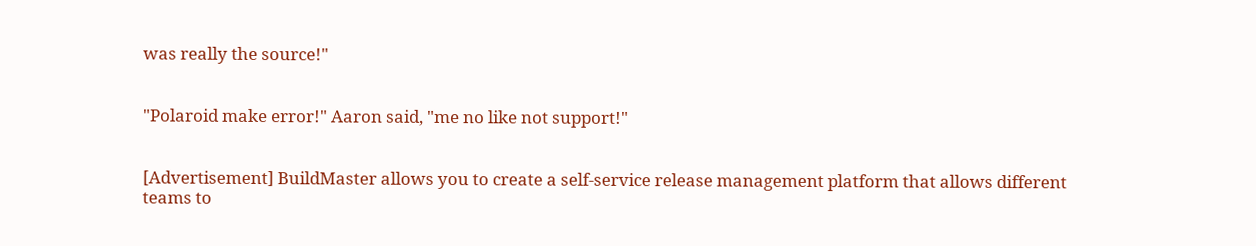was really the source!"


"Polaroid make error!" Aaron said, "me no like not support!"


[Advertisement] BuildMaster allows you to create a self-service release management platform that allows different teams to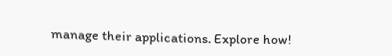manage their applications. Explore how!